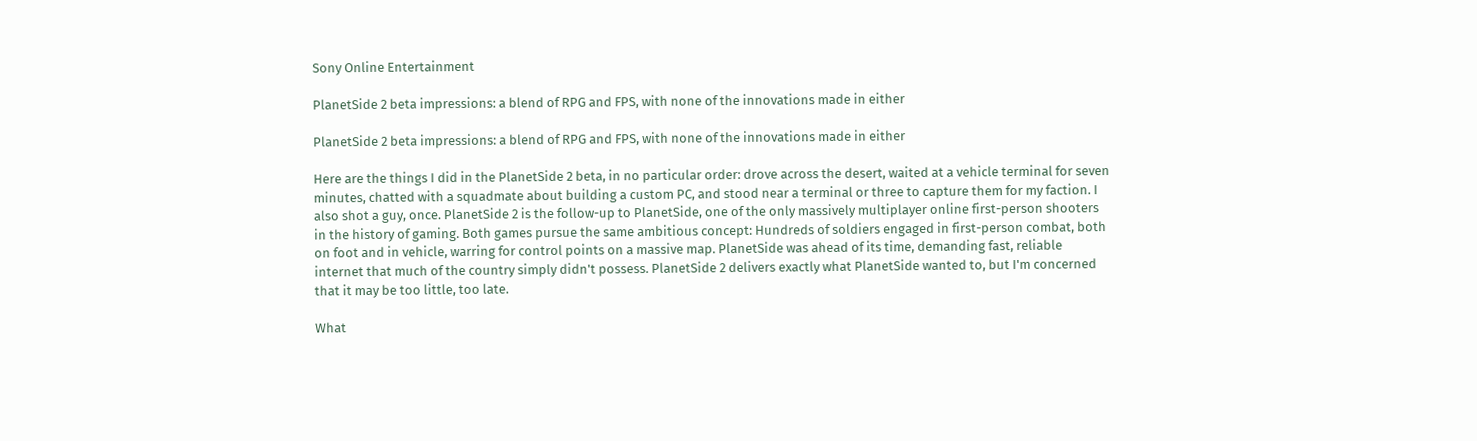Sony Online Entertainment

PlanetSide 2 beta impressions: a blend of RPG and FPS, with none of the innovations made in either

PlanetSide 2 beta impressions: a blend of RPG and FPS, with none of the innovations made in either

Here are the things I did in the PlanetSide 2 beta, in no particular order: drove across the desert, waited at a vehicle terminal for seven minutes, chatted with a squadmate about building a custom PC, and stood near a terminal or three to capture them for my faction. I also shot a guy, once. PlanetSide 2 is the follow-up to PlanetSide, one of the only massively multiplayer online first-person shooters in the history of gaming. Both games pursue the same ambitious concept: Hundreds of soldiers engaged in first-person combat, both on foot and in vehicle, warring for control points on a massive map. PlanetSide was ahead of its time, demanding fast, reliable internet that much of the country simply didn't possess. PlanetSide 2 delivers exactly what PlanetSide wanted to, but I'm concerned that it may be too little, too late.

What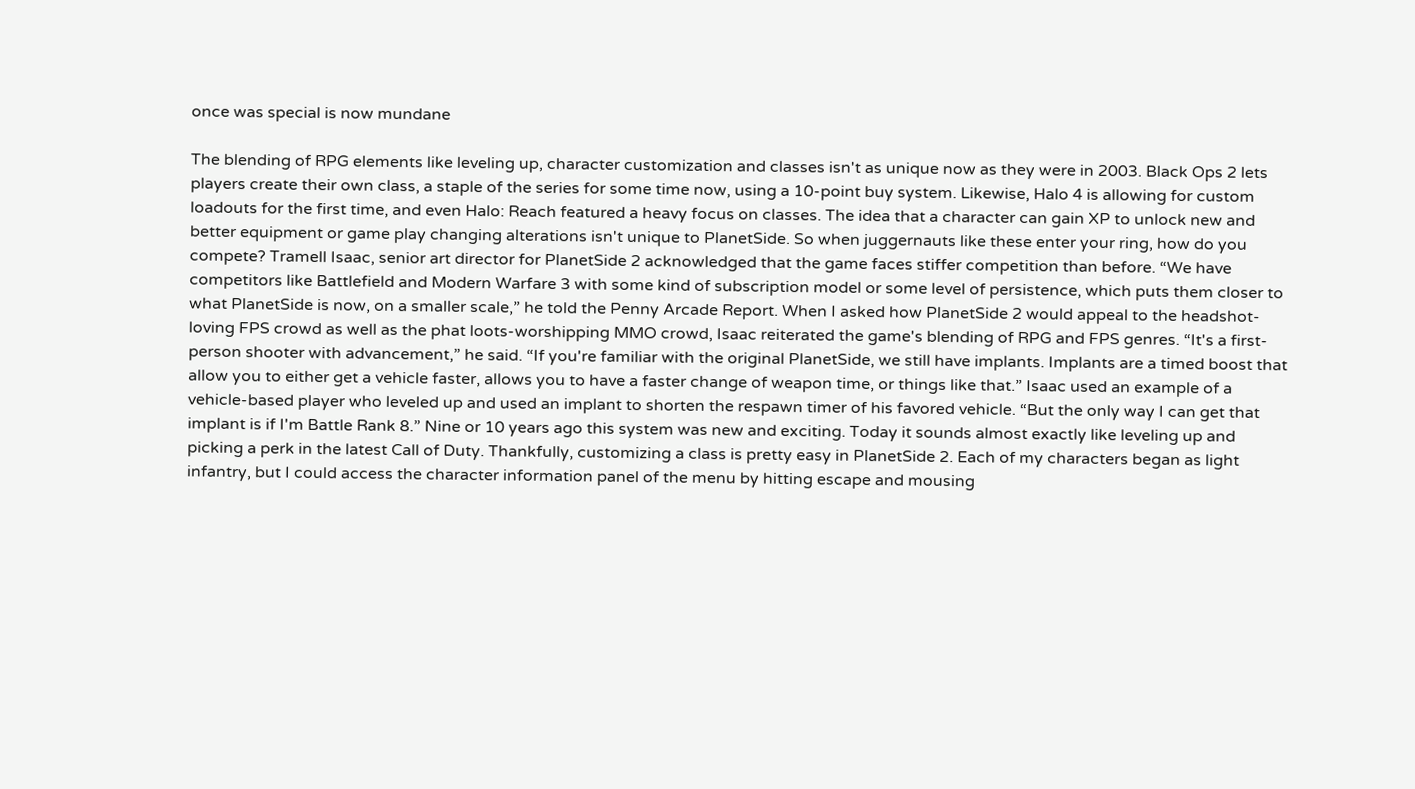once was special is now mundane

The blending of RPG elements like leveling up, character customization and classes isn't as unique now as they were in 2003. Black Ops 2 lets players create their own class, a staple of the series for some time now, using a 10-point buy system. Likewise, Halo 4 is allowing for custom loadouts for the first time, and even Halo: Reach featured a heavy focus on classes. The idea that a character can gain XP to unlock new and better equipment or game play changing alterations isn't unique to PlanetSide. So when juggernauts like these enter your ring, how do you compete? Tramell Isaac, senior art director for PlanetSide 2 acknowledged that the game faces stiffer competition than before. “We have competitors like Battlefield and Modern Warfare 3 with some kind of subscription model or some level of persistence, which puts them closer to what PlanetSide is now, on a smaller scale,” he told the Penny Arcade Report. When I asked how PlanetSide 2 would appeal to the headshot-loving FPS crowd as well as the phat loots-worshipping MMO crowd, Isaac reiterated the game's blending of RPG and FPS genres. “It's a first-person shooter with advancement,” he said. “If you're familiar with the original PlanetSide, we still have implants. Implants are a timed boost that allow you to either get a vehicle faster, allows you to have a faster change of weapon time, or things like that.” Isaac used an example of a vehicle-based player who leveled up and used an implant to shorten the respawn timer of his favored vehicle. “But the only way I can get that implant is if I'm Battle Rank 8.” Nine or 10 years ago this system was new and exciting. Today it sounds almost exactly like leveling up and picking a perk in the latest Call of Duty. Thankfully, customizing a class is pretty easy in PlanetSide 2. Each of my characters began as light infantry, but I could access the character information panel of the menu by hitting escape and mousing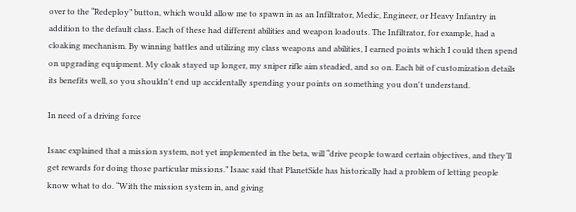over to the “Redeploy” button, which would allow me to spawn in as an Infiltrator, Medic, Engineer, or Heavy Infantry in addition to the default class. Each of these had different abilities and weapon loadouts. The Infiltrator, for example, had a cloaking mechanism. By winning battles and utilizing my class weapons and abilities, I earned points which I could then spend on upgrading equipment. My cloak stayed up longer, my sniper rifle aim steadied, and so on. Each bit of customization details its benefits well, so you shouldn't end up accidentally spending your points on something you don't understand.

In need of a driving force

Isaac explained that a mission system, not yet implemented in the beta, will “drive people toward certain objectives, and they’ll get rewards for doing those particular missions.” Isaac said that PlanetSide has historically had a problem of letting people know what to do. “With the mission system in, and giving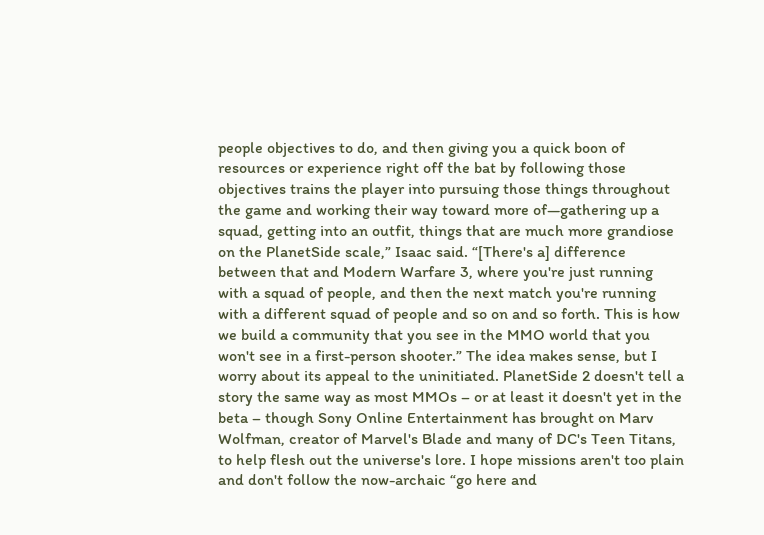people objectives to do, and then giving you a quick boon of resources or experience right off the bat by following those objectives trains the player into pursuing those things throughout the game and working their way toward more of—gathering up a squad, getting into an outfit, things that are much more grandiose on the PlanetSide scale,” Isaac said. “[There's a] difference between that and Modern Warfare 3, where you're just running with a squad of people, and then the next match you're running with a different squad of people and so on and so forth. This is how we build a community that you see in the MMO world that you won't see in a first-person shooter.” The idea makes sense, but I worry about its appeal to the uninitiated. PlanetSide 2 doesn't tell a story the same way as most MMOs – or at least it doesn't yet in the beta – though Sony Online Entertainment has brought on Marv Wolfman, creator of Marvel's Blade and many of DC's Teen Titans, to help flesh out the universe's lore. I hope missions aren't too plain and don't follow the now-archaic “go here and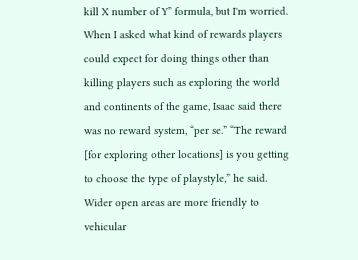kill X number of Y” formula, but I'm worried. When I asked what kind of rewards players could expect for doing things other than killing players such as exploring the world and continents of the game, Isaac said there was no reward system, “per se.” “The reward [for exploring other locations] is you getting to choose the type of playstyle,” he said. Wider open areas are more friendly to vehicular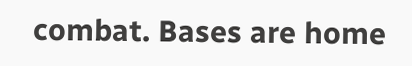combat. Bases are home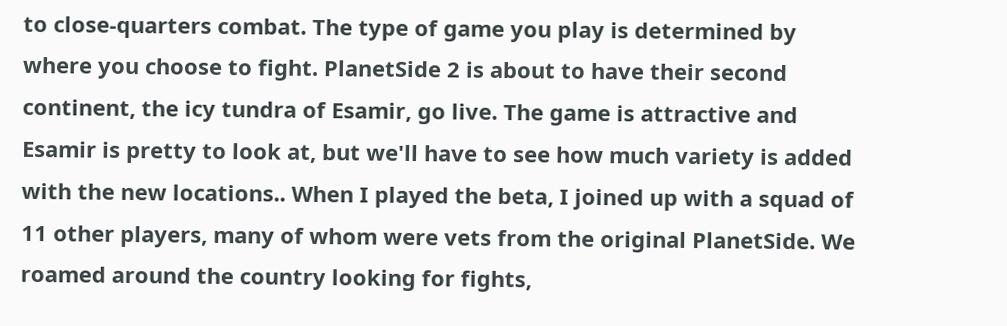to close-quarters combat. The type of game you play is determined by where you choose to fight. PlanetSide 2 is about to have their second continent, the icy tundra of Esamir, go live. The game is attractive and Esamir is pretty to look at, but we'll have to see how much variety is added with the new locations.. When I played the beta, I joined up with a squad of 11 other players, many of whom were vets from the original PlanetSide. We roamed around the country looking for fights,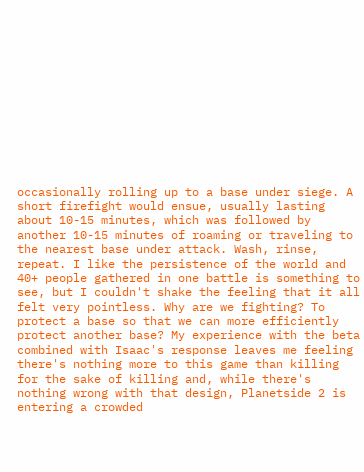occasionally rolling up to a base under siege. A short firefight would ensue, usually lasting about 10-15 minutes, which was followed by another 10-15 minutes of roaming or traveling to the nearest base under attack. Wash, rinse, repeat. I like the persistence of the world and 40+ people gathered in one battle is something to see, but I couldn't shake the feeling that it all felt very pointless. Why are we fighting? To protect a base so that we can more efficiently protect another base? My experience with the beta combined with Isaac's response leaves me feeling there's nothing more to this game than killing for the sake of killing and, while there's nothing wrong with that design, Planetside 2 is entering a crowded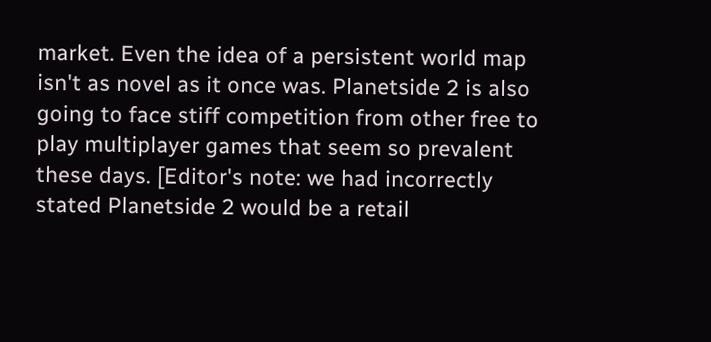market. Even the idea of a persistent world map isn't as novel as it once was. Planetside 2 is also going to face stiff competition from other free to play multiplayer games that seem so prevalent these days. [Editor's note: we had incorrectly stated Planetside 2 would be a retail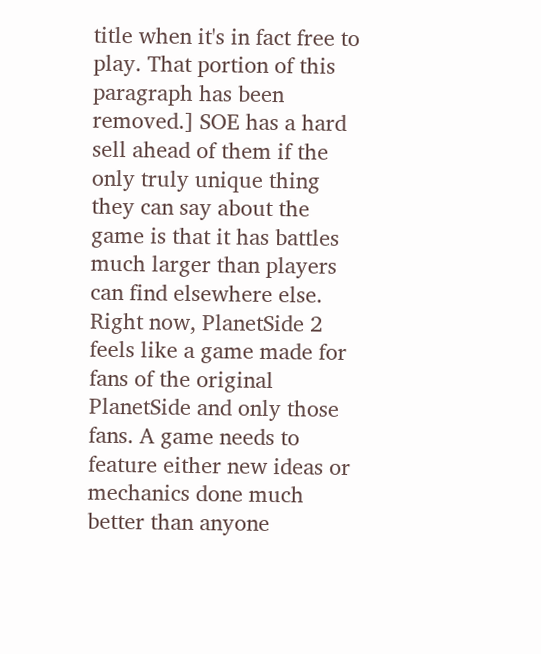title when it's in fact free to play. That portion of this paragraph has been removed.] SOE has a hard sell ahead of them if the only truly unique thing they can say about the game is that it has battles much larger than players can find elsewhere else. Right now, PlanetSide 2 feels like a game made for fans of the original PlanetSide and only those fans. A game needs to feature either new ideas or mechanics done much better than anyone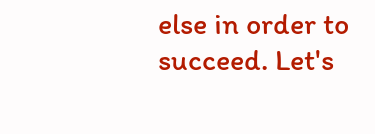else in order to succeed. Let's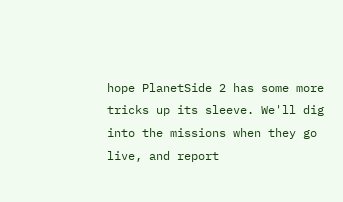hope PlanetSide 2 has some more tricks up its sleeve. We'll dig into the missions when they go live, and report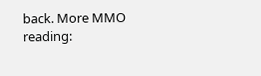back. More MMO reading: